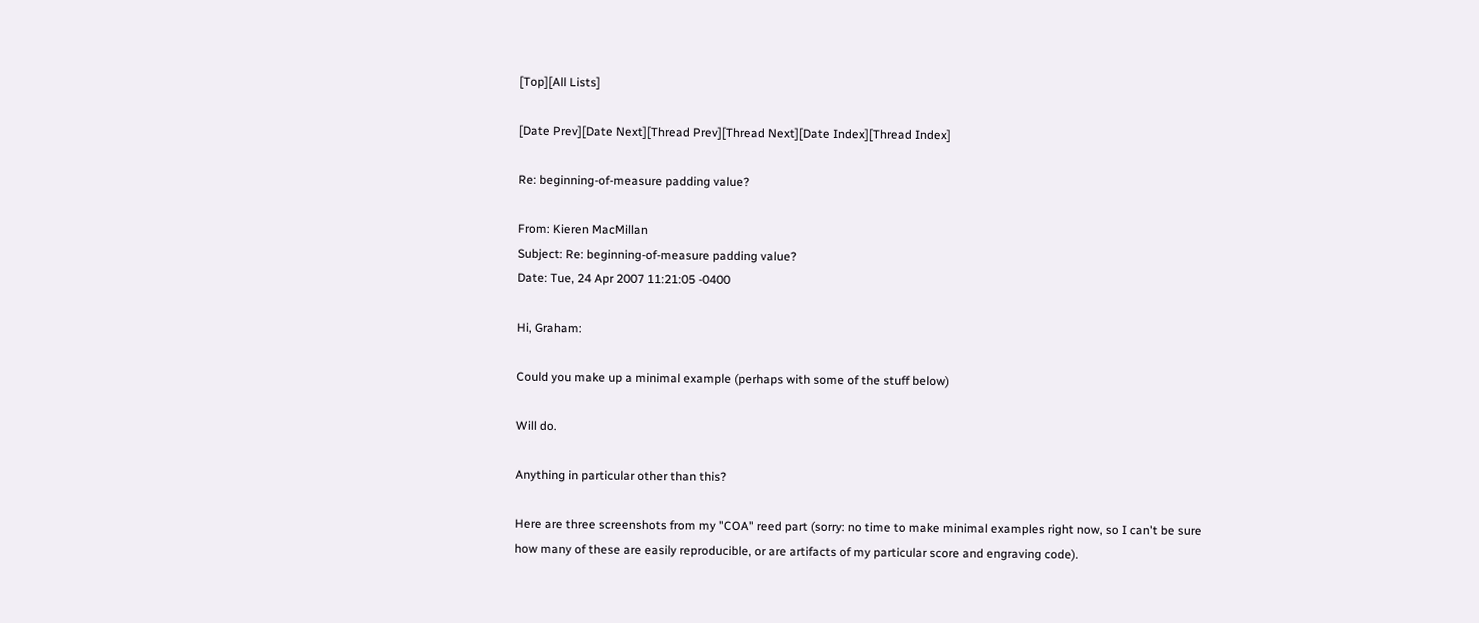[Top][All Lists]

[Date Prev][Date Next][Thread Prev][Thread Next][Date Index][Thread Index]

Re: beginning-of-measure padding value?

From: Kieren MacMillan
Subject: Re: beginning-of-measure padding value?
Date: Tue, 24 Apr 2007 11:21:05 -0400

Hi, Graham:

Could you make up a minimal example (perhaps with some of the stuff below)

Will do.

Anything in particular other than this?

Here are three screenshots from my "COA" reed part (sorry: no time to make minimal examples right now, so I can't be sure how many of these are easily reproducible, or are artifacts of my particular score and engraving code).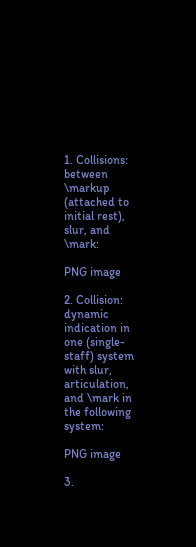1. Collisions: between \markup (attached to initial rest), slur, and \mark:

PNG image

2. Collision: dynamic indication in one (single-staff) system with slur, articulation, and \mark in the following system:

PNG image

3.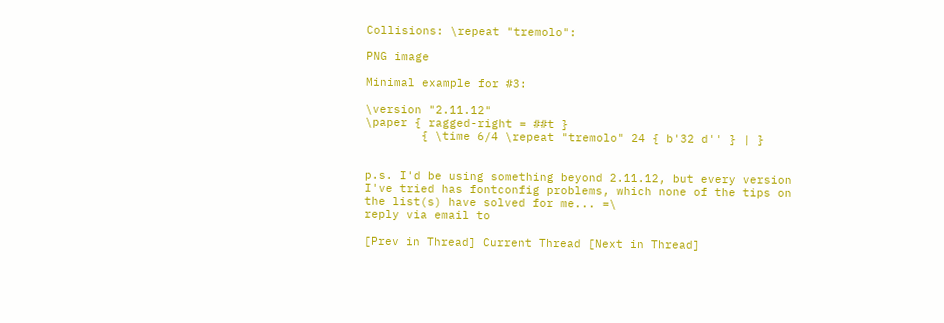Collisions: \repeat "tremolo":

PNG image

Minimal example for #3:

\version "2.11.12"
\paper { ragged-right = ##t }
        { \time 6/4 \repeat "tremolo" 24 { b'32 d'' } | }


p.s. I'd be using something beyond 2.11.12, but every version I've tried has fontconfig problems, which none of the tips on the list(s) have solved for me... =\
reply via email to

[Prev in Thread] Current Thread [Next in Thread]